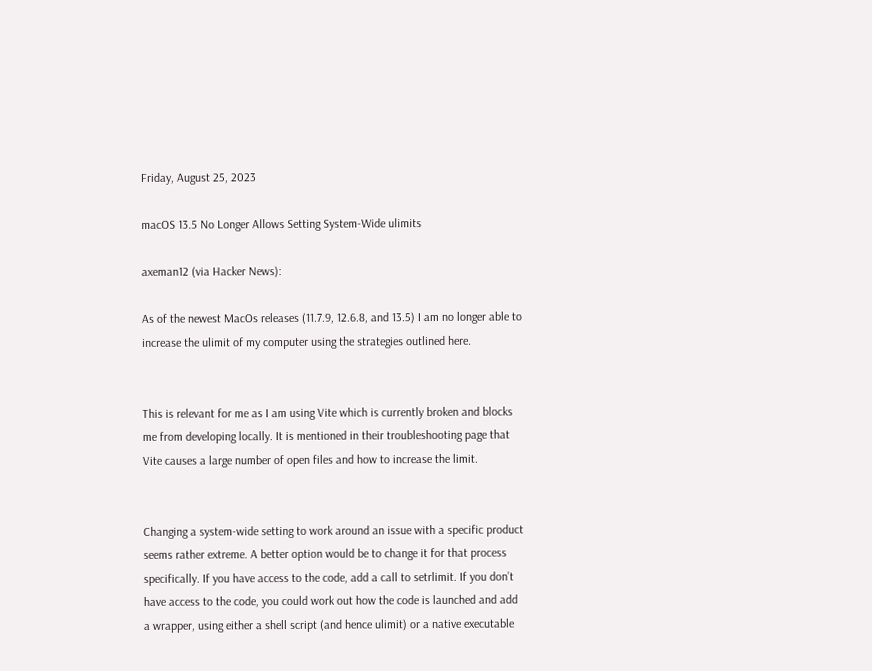Friday, August 25, 2023

macOS 13.5 No Longer Allows Setting System-Wide ulimits

axeman12 (via Hacker News):

As of the newest MacOs releases (11.7.9, 12.6.8, and 13.5) I am no longer able to increase the ulimit of my computer using the strategies outlined here.


This is relevant for me as I am using Vite which is currently broken and blocks me from developing locally. It is mentioned in their troubleshooting page that Vite causes a large number of open files and how to increase the limit.


Changing a system-wide setting to work around an issue with a specific product seems rather extreme. A better option would be to change it for that process specifically. If you have access to the code, add a call to setrlimit. If you don’t have access to the code, you could work out how the code is launched and add a wrapper, using either a shell script (and hence ulimit) or a native executable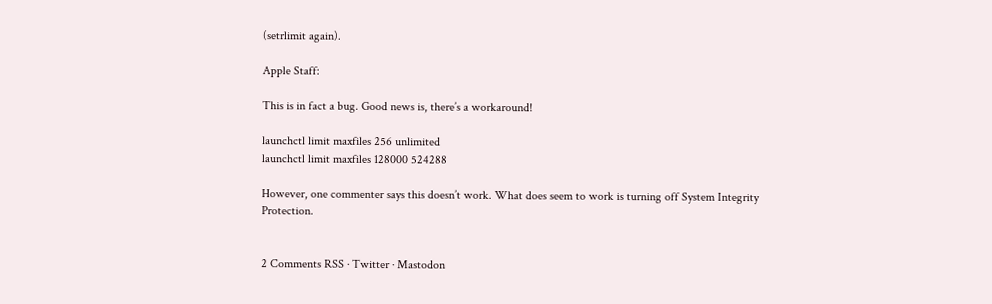(setrlimit again).

Apple Staff:

This is in fact a bug. Good news is, there’s a workaround!

launchctl limit maxfiles 256 unlimited
launchctl limit maxfiles 128000 524288

However, one commenter says this doesn’t work. What does seem to work is turning off System Integrity Protection.


2 Comments RSS · Twitter · Mastodon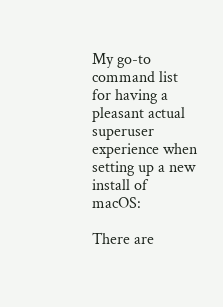My go-to command list for having a pleasant actual superuser experience when setting up a new install of macOS:

There are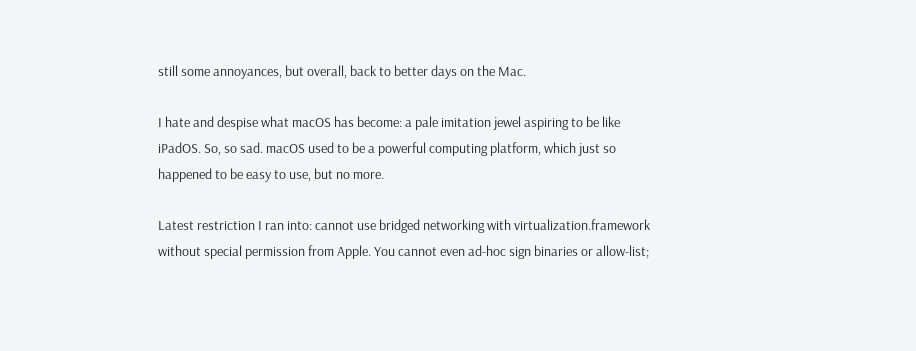still some annoyances, but overall, back to better days on the Mac.

I hate and despise what macOS has become: a pale imitation jewel aspiring to be like iPadOS. So, so sad. macOS used to be a powerful computing platform, which just so happened to be easy to use, but no more.

Latest restriction I ran into: cannot use bridged networking with virtualization.framework without special permission from Apple. You cannot even ad-hoc sign binaries or allow-list;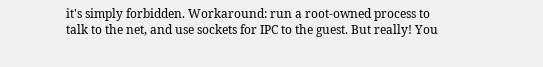it's simply forbidden. Workaround: run a root-owned process to talk to the net, and use sockets for IPC to the guest. But really! You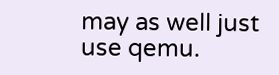may as well just use qemu.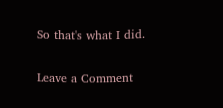So that's what I did.

Leave a Comment